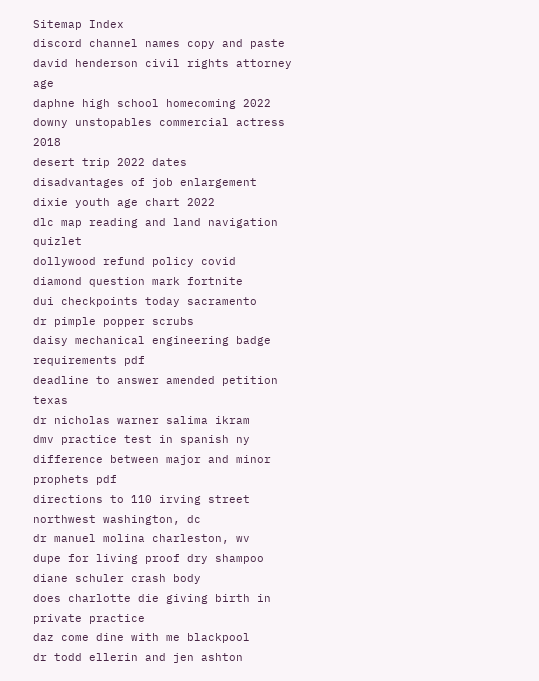Sitemap Index
discord channel names copy and paste
david henderson civil rights attorney age
daphne high school homecoming 2022
downy unstopables commercial actress 2018
desert trip 2022 dates
disadvantages of job enlargement
dixie youth age chart 2022
dlc map reading and land navigation quizlet
dollywood refund policy covid
diamond question mark fortnite
dui checkpoints today sacramento
dr pimple popper scrubs
daisy mechanical engineering badge requirements pdf
deadline to answer amended petition texas
dr nicholas warner salima ikram
dmv practice test in spanish ny
difference between major and minor prophets pdf
directions to 110 irving street northwest washington, dc
dr manuel molina charleston, wv
dupe for living proof dry shampoo
diane schuler crash body
does charlotte die giving birth in private practice
daz come dine with me blackpool
dr todd ellerin and jen ashton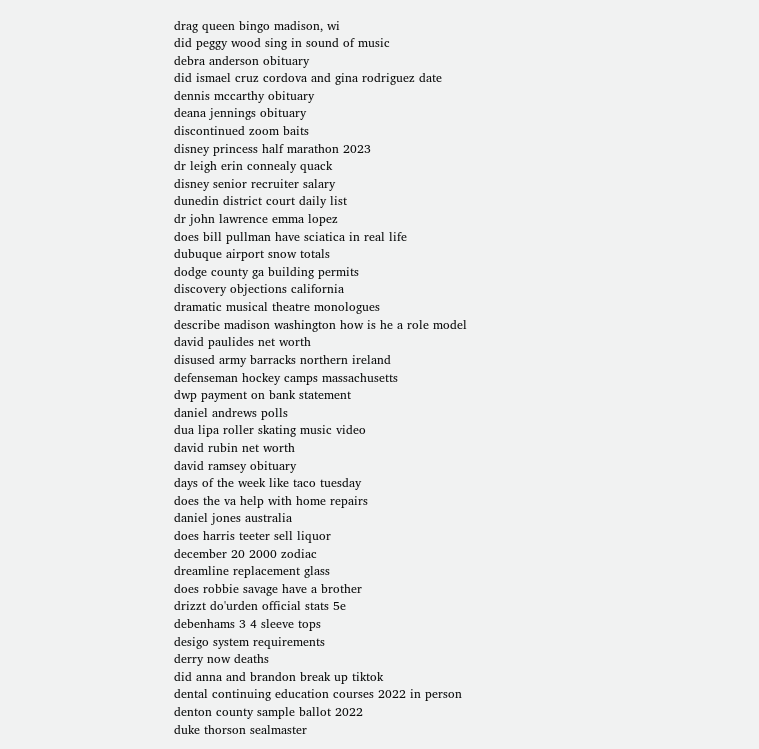drag queen bingo madison, wi
did peggy wood sing in sound of music
debra anderson obituary
did ismael cruz cordova and gina rodriguez date
dennis mccarthy obituary
deana jennings obituary
discontinued zoom baits
disney princess half marathon 2023
dr leigh erin connealy quack
disney senior recruiter salary
dunedin district court daily list
dr john lawrence emma lopez
does bill pullman have sciatica in real life
dubuque airport snow totals
dodge county ga building permits
discovery objections california
dramatic musical theatre monologues
describe madison washington how is he a role model
david paulides net worth
disused army barracks northern ireland
defenseman hockey camps massachusetts
dwp payment on bank statement
daniel andrews polls
dua lipa roller skating music video
david rubin net worth
david ramsey obituary
days of the week like taco tuesday
does the va help with home repairs
daniel jones australia
does harris teeter sell liquor
december 20 2000 zodiac
dreamline replacement glass
does robbie savage have a brother
drizzt do'urden official stats 5e
debenhams 3 4 sleeve tops
desigo system requirements
derry now deaths
did anna and brandon break up tiktok
dental continuing education courses 2022 in person
denton county sample ballot 2022
duke thorson sealmaster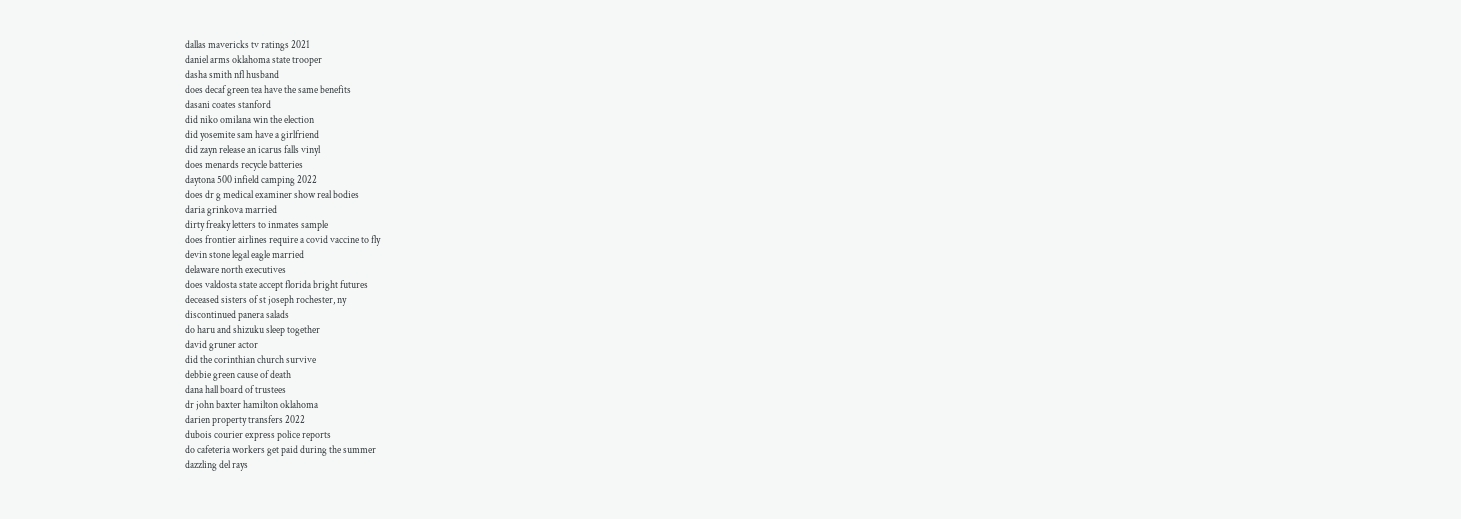dallas mavericks tv ratings 2021
daniel arms oklahoma state trooper
dasha smith nfl husband
does decaf green tea have the same benefits
dasani coates stanford
did niko omilana win the election
did yosemite sam have a girlfriend
did zayn release an icarus falls vinyl
does menards recycle batteries
daytona 500 infield camping 2022
does dr g medical examiner show real bodies
daria grinkova married
dirty freaky letters to inmates sample
does frontier airlines require a covid vaccine to fly
devin stone legal eagle married
delaware north executives
does valdosta state accept florida bright futures
deceased sisters of st joseph rochester, ny
discontinued panera salads
do haru and shizuku sleep together
david gruner actor
did the corinthian church survive
debbie green cause of death
dana hall board of trustees
dr john baxter hamilton oklahoma
darien property transfers 2022
dubois courier express police reports
do cafeteria workers get paid during the summer
dazzling del rays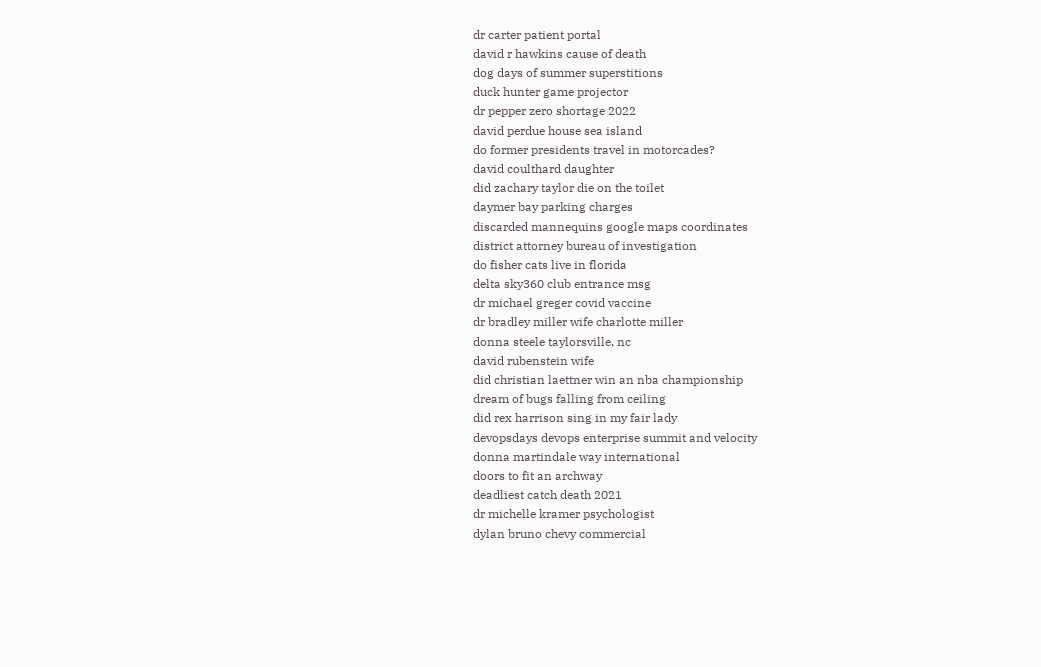dr carter patient portal
david r hawkins cause of death
dog days of summer superstitions
duck hunter game projector
dr pepper zero shortage 2022
david perdue house sea island
do former presidents travel in motorcades?
david coulthard daughter
did zachary taylor die on the toilet
daymer bay parking charges
discarded mannequins google maps coordinates
district attorney bureau of investigation
do fisher cats live in florida
delta sky360 club entrance msg
dr michael greger covid vaccine
dr bradley miller wife charlotte miller
donna steele taylorsville, nc
david rubenstein wife
did christian laettner win an nba championship
dream of bugs falling from ceiling
did rex harrison sing in my fair lady
devopsdays devops enterprise summit and velocity
donna martindale way international
doors to fit an archway
deadliest catch death 2021
dr michelle kramer psychologist
dylan bruno chevy commercial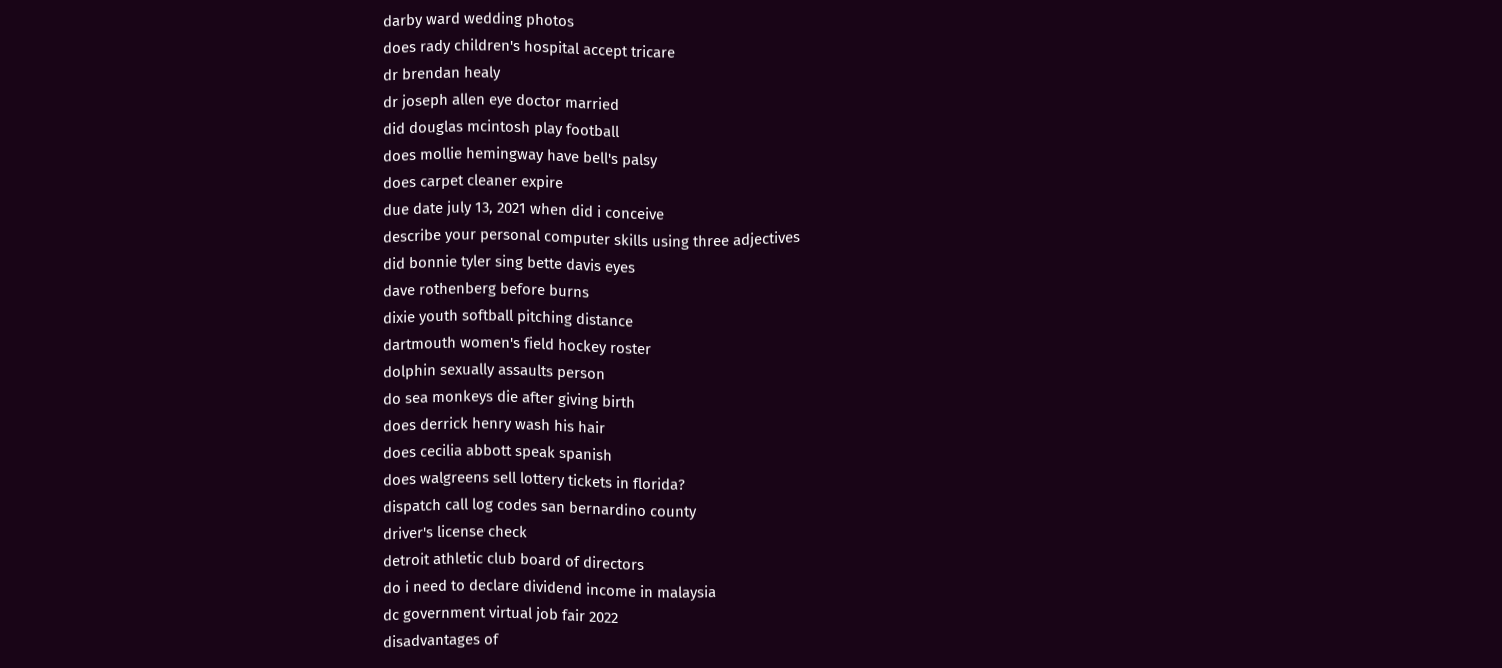darby ward wedding photos
does rady children's hospital accept tricare
dr brendan healy
dr joseph allen eye doctor married
did douglas mcintosh play football
does mollie hemingway have bell's palsy
does carpet cleaner expire
due date july 13, 2021 when did i conceive
describe your personal computer skills using three adjectives
did bonnie tyler sing bette davis eyes
dave rothenberg before burns
dixie youth softball pitching distance
dartmouth women's field hockey roster
dolphin sexually assaults person
do sea monkeys die after giving birth
does derrick henry wash his hair
does cecilia abbott speak spanish
does walgreens sell lottery tickets in florida?
dispatch call log codes san bernardino county
driver's license check
detroit athletic club board of directors
do i need to declare dividend income in malaysia
dc government virtual job fair 2022
disadvantages of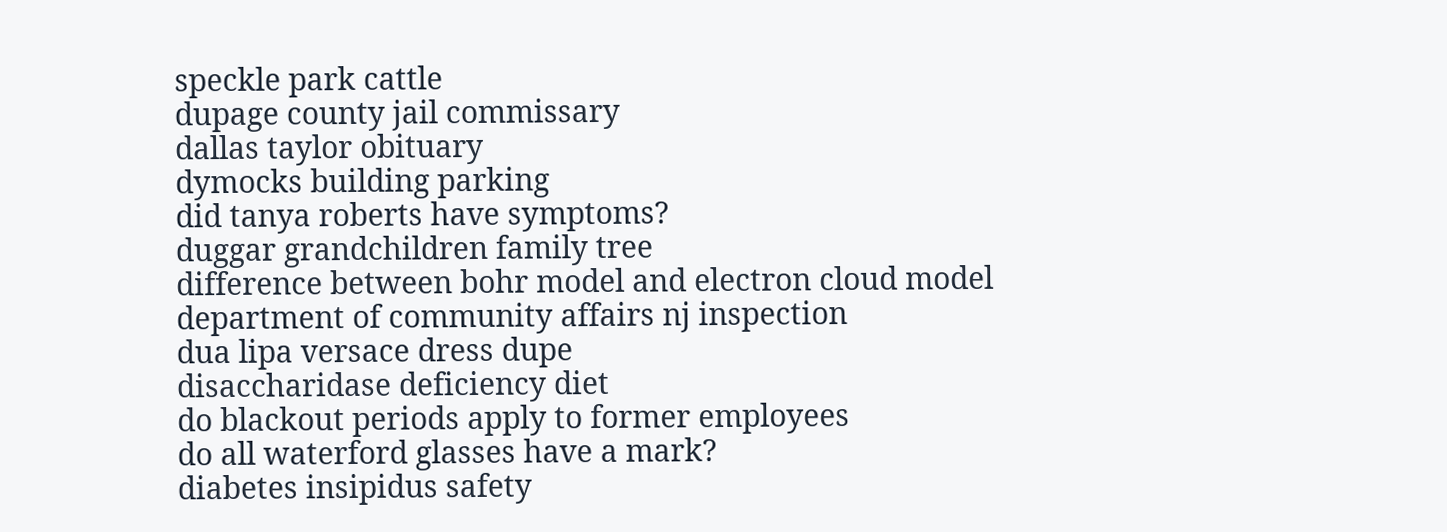speckle park cattle
dupage county jail commissary
dallas taylor obituary
dymocks building parking
did tanya roberts have symptoms?
duggar grandchildren family tree
difference between bohr model and electron cloud model
department of community affairs nj inspection
dua lipa versace dress dupe
disaccharidase deficiency diet
do blackout periods apply to former employees
do all waterford glasses have a mark?
diabetes insipidus safety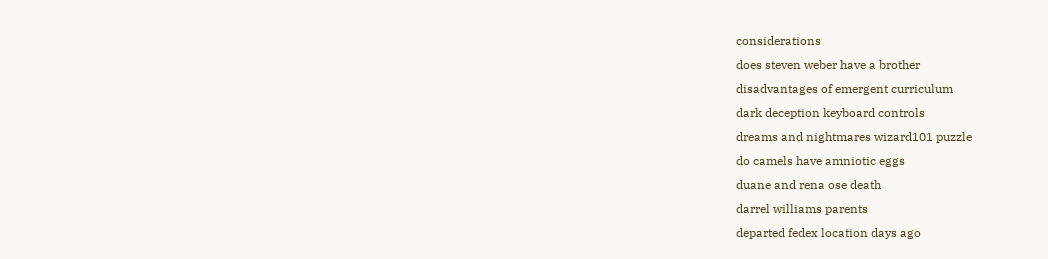considerations
does steven weber have a brother
disadvantages of emergent curriculum
dark deception keyboard controls
dreams and nightmares wizard101 puzzle
do camels have amniotic eggs
duane and rena ose death
darrel williams parents
departed fedex location days ago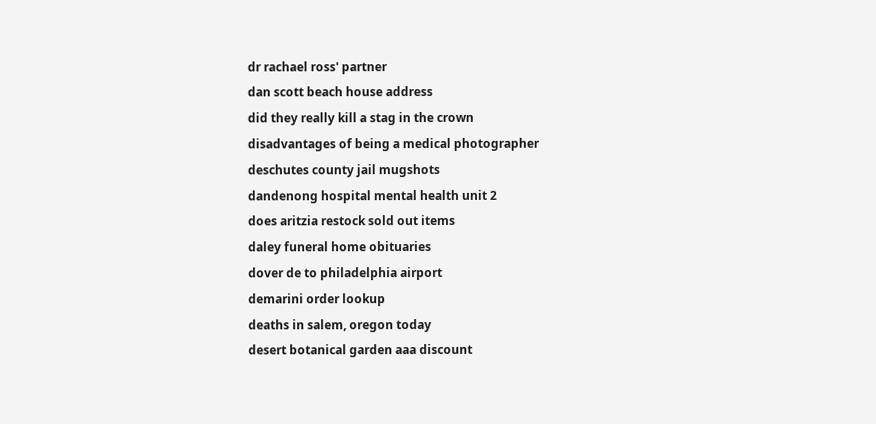dr rachael ross' partner
dan scott beach house address
did they really kill a stag in the crown
disadvantages of being a medical photographer
deschutes county jail mugshots
dandenong hospital mental health unit 2
does aritzia restock sold out items
daley funeral home obituaries
dover de to philadelphia airport
demarini order lookup
deaths in salem, oregon today
desert botanical garden aaa discount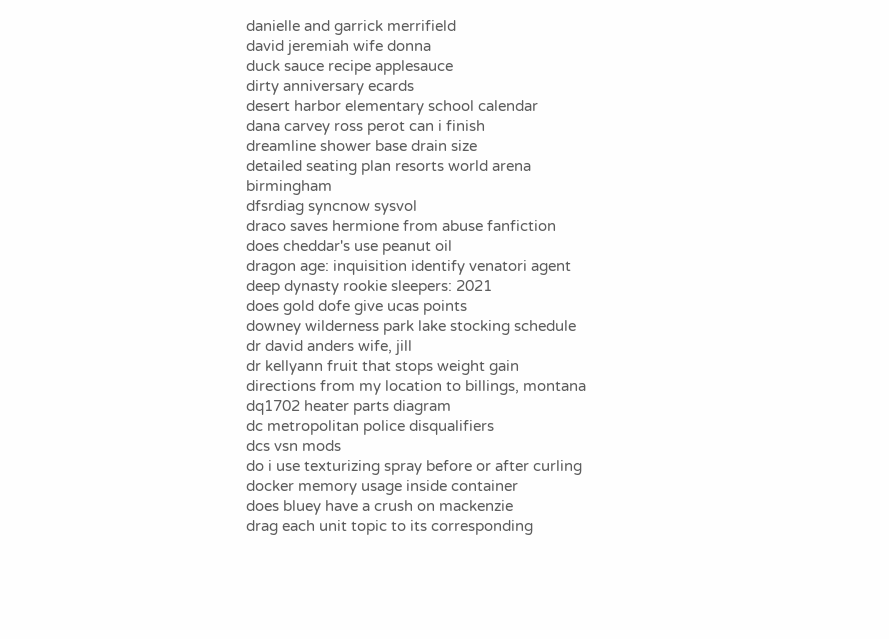danielle and garrick merrifield
david jeremiah wife donna
duck sauce recipe applesauce
dirty anniversary ecards
desert harbor elementary school calendar
dana carvey ross perot can i finish
dreamline shower base drain size
detailed seating plan resorts world arena birmingham
dfsrdiag syncnow sysvol
draco saves hermione from abuse fanfiction
does cheddar's use peanut oil
dragon age: inquisition identify venatori agent
deep dynasty rookie sleepers: 2021
does gold dofe give ucas points
downey wilderness park lake stocking schedule
dr david anders wife, jill
dr kellyann fruit that stops weight gain
directions from my location to billings, montana
dq1702 heater parts diagram
dc metropolitan police disqualifiers
dcs vsn mods
do i use texturizing spray before or after curling
docker memory usage inside container
does bluey have a crush on mackenzie
drag each unit topic to its corresponding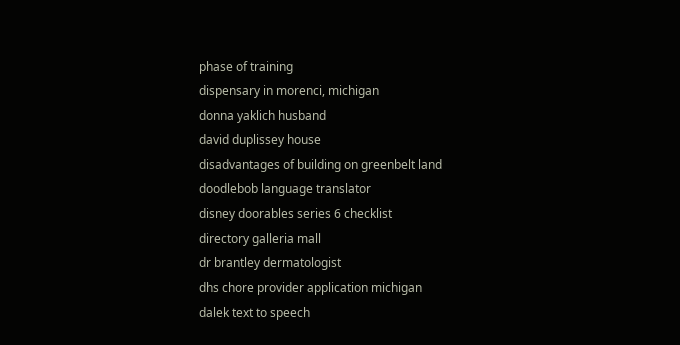phase of training
dispensary in morenci, michigan
donna yaklich husband
david duplissey house
disadvantages of building on greenbelt land
doodlebob language translator
disney doorables series 6 checklist
directory galleria mall
dr brantley dermatologist
dhs chore provider application michigan
dalek text to speech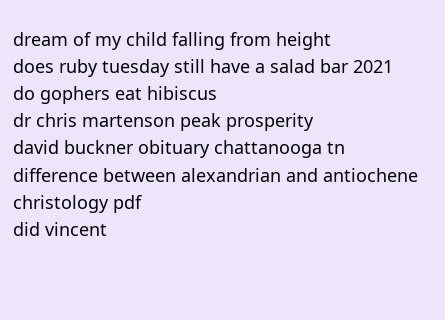dream of my child falling from height
does ruby tuesday still have a salad bar 2021
do gophers eat hibiscus
dr chris martenson peak prosperity
david buckner obituary chattanooga tn
difference between alexandrian and antiochene christology pdf
did vincent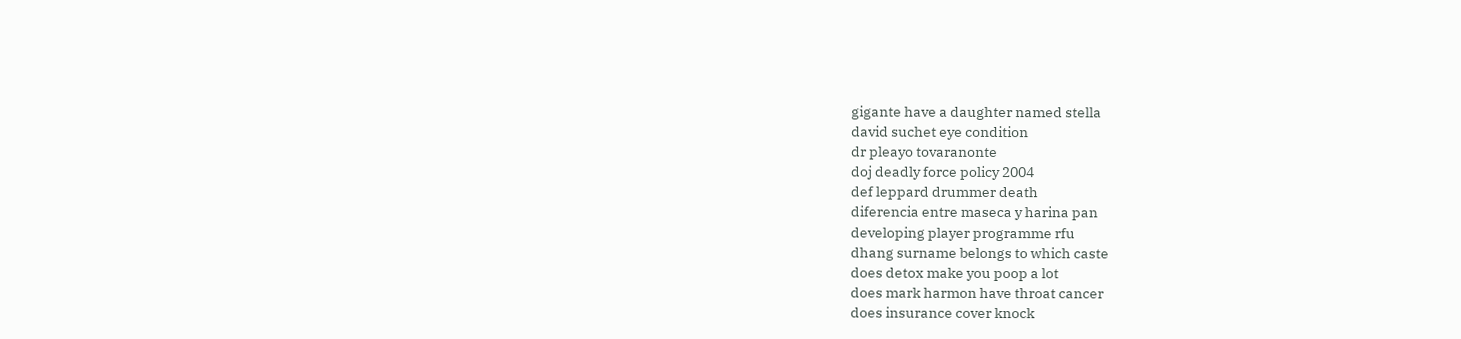gigante have a daughter named stella
david suchet eye condition
dr pleayo tovaranonte
doj deadly force policy 2004
def leppard drummer death
diferencia entre maseca y harina pan
developing player programme rfu
dhang surname belongs to which caste
does detox make you poop a lot
does mark harmon have throat cancer
does insurance cover knock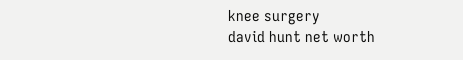knee surgery
david hunt net worth